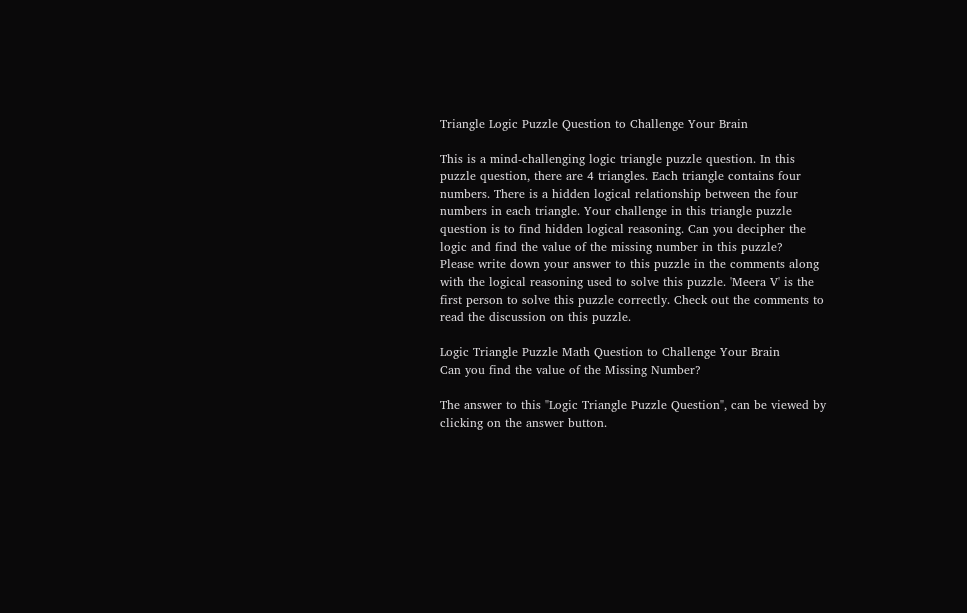Triangle Logic Puzzle Question to Challenge Your Brain

This is a mind-challenging logic triangle puzzle question. In this puzzle question, there are 4 triangles. Each triangle contains four numbers. There is a hidden logical relationship between the four numbers in each triangle. Your challenge in this triangle puzzle question is to find hidden logical reasoning. Can you decipher the logic and find the value of the missing number in this puzzle?
Please write down your answer to this puzzle in the comments along with the logical reasoning used to solve this puzzle. 'Meera V' is the first person to solve this puzzle correctly. Check out the comments to read the discussion on this puzzle.

Logic Triangle Puzzle Math Question to Challenge Your Brain
Can you find the value of the Missing Number?

The answer to this "Logic Triangle Puzzle Question", can be viewed by clicking on the answer button.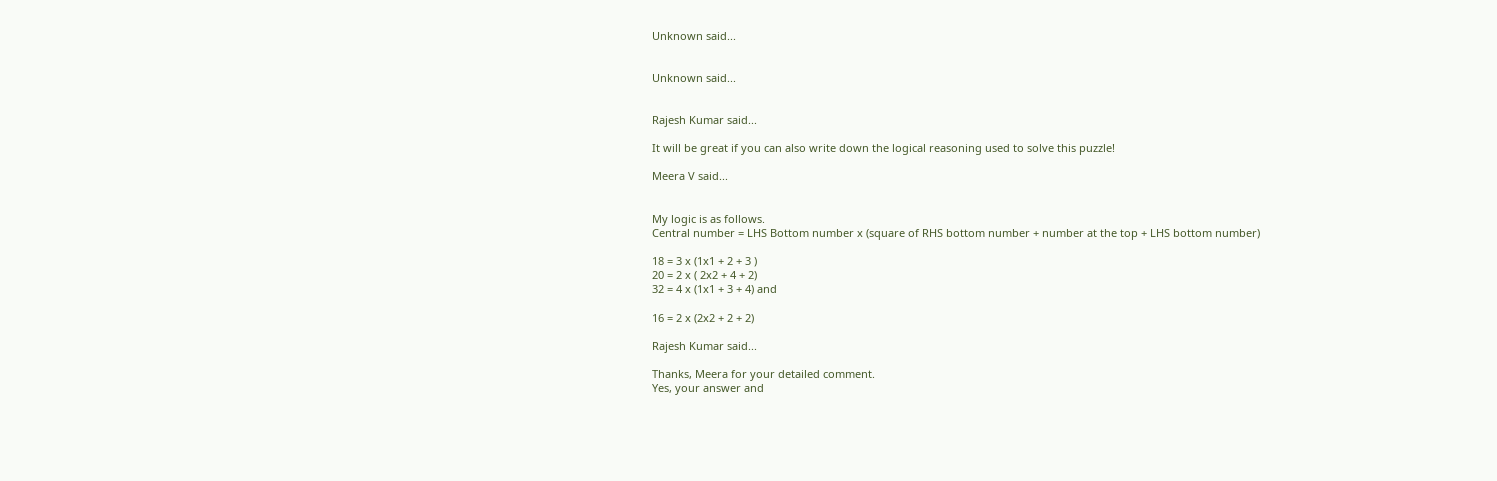Unknown said...


Unknown said...


Rajesh Kumar said...

It will be great if you can also write down the logical reasoning used to solve this puzzle!

Meera V said...


My logic is as follows.
Central number = LHS Bottom number x (square of RHS bottom number + number at the top + LHS bottom number)

18 = 3 x (1x1 + 2 + 3 )
20 = 2 x ( 2x2 + 4 + 2)
32 = 4 x (1x1 + 3 + 4) and

16 = 2 x (2x2 + 2 + 2)

Rajesh Kumar said...

Thanks, Meera for your detailed comment.
Yes, your answer and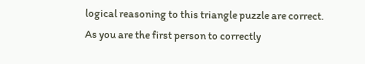logical reasoning to this triangle puzzle are correct. As you are the first person to correctly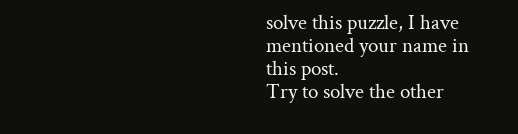solve this puzzle, I have mentioned your name in this post.
Try to solve the other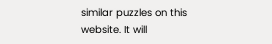similar puzzles on this website. It will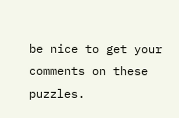be nice to get your comments on these puzzles.